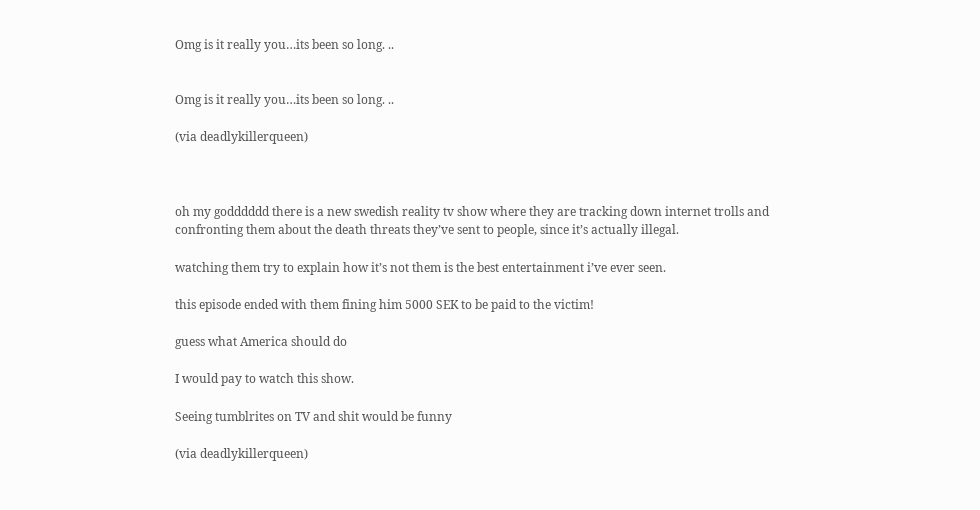Omg is it really you…its been so long. ..


Omg is it really you…its been so long. ..

(via deadlykillerqueen)



oh my godddddd there is a new swedish reality tv show where they are tracking down internet trolls and confronting them about the death threats they’ve sent to people, since it’s actually illegal.

watching them try to explain how it’s not them is the best entertainment i’ve ever seen.

this episode ended with them fining him 5000 SEK to be paid to the victim!

guess what America should do

I would pay to watch this show.

Seeing tumblrites on TV and shit would be funny

(via deadlykillerqueen)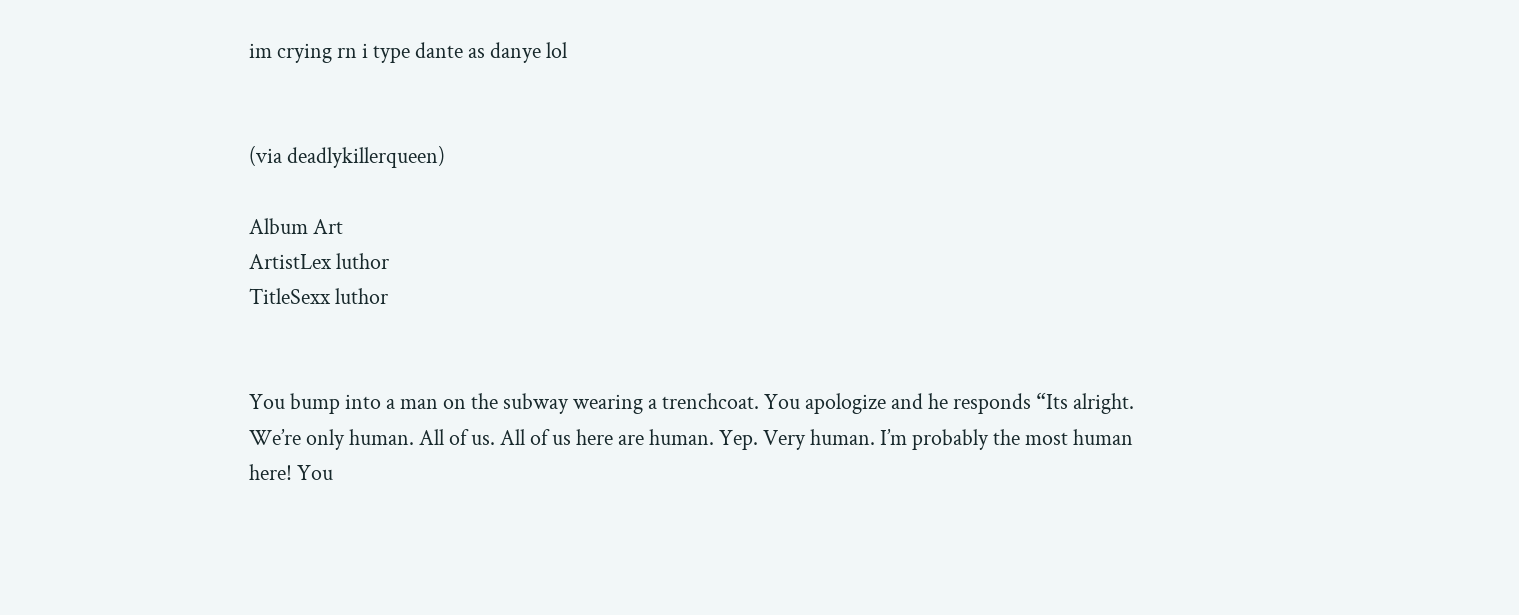im crying rn i type dante as danye lol


(via deadlykillerqueen)

Album Art
ArtistLex luthor
TitleSexx luthor


You bump into a man on the subway wearing a trenchcoat. You apologize and he responds “Its alright. We’re only human. All of us. All of us here are human. Yep. Very human. I’m probably the most human here! You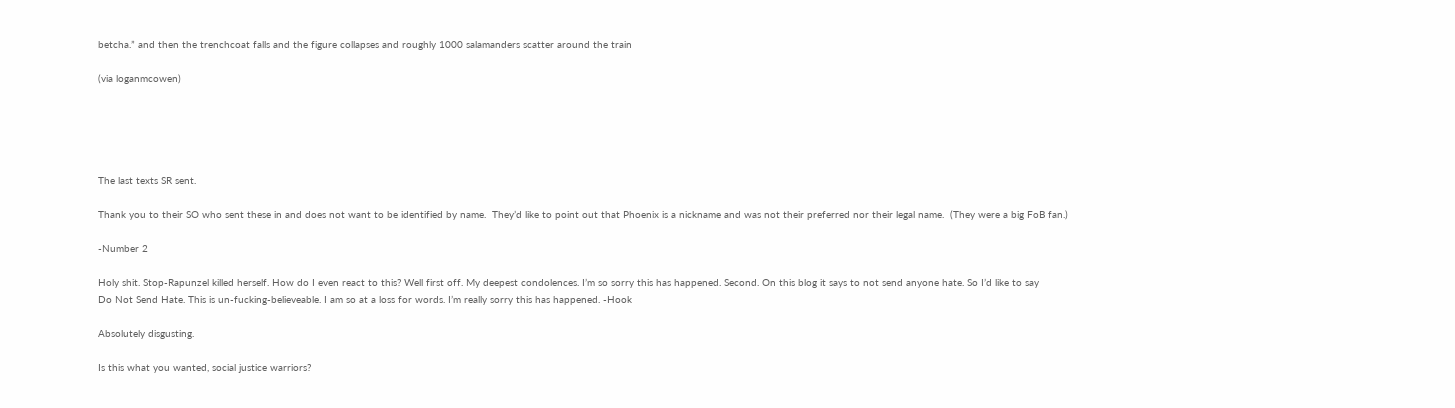betcha.” and then the trenchcoat falls and the figure collapses and roughly 1000 salamanders scatter around the train

(via loganmcowen)





The last texts SR sent.

Thank you to their SO who sent these in and does not want to be identified by name.  They’d like to point out that Phoenix is a nickname and was not their preferred nor their legal name.  (They were a big FoB fan.)

-Number 2

Holy shit. Stop-Rapunzel killed herself. How do I even react to this? Well first off. My deepest condolences. I’m so sorry this has happened. Second. On this blog it says to not send anyone hate. So I’d like to say
Do Not Send Hate. This is un-fucking-believeable. I am so at a loss for words. I’m really sorry this has happened. -Hook

Absolutely disgusting.

Is this what you wanted, social justice warriors?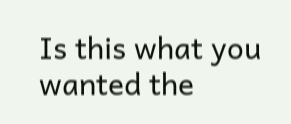Is this what you wanted the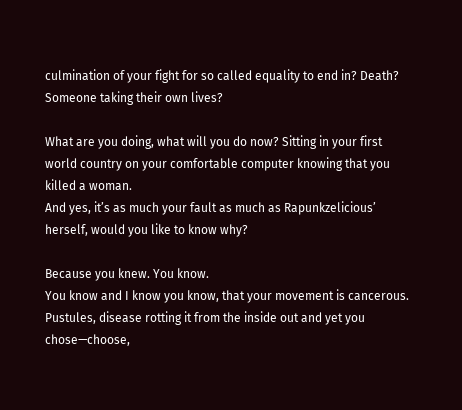culmination of your fight for so called equality to end in? Death? Someone taking their own lives?

What are you doing, what will you do now? Sitting in your first world country on your comfortable computer knowing that you killed a woman.
And yes, it’s as much your fault as much as Rapunkzelicious’ herself, would you like to know why?

Because you knew. You know.
You know and I know you know, that your movement is cancerous.
Pustules, disease rotting it from the inside out and yet you chose—choose,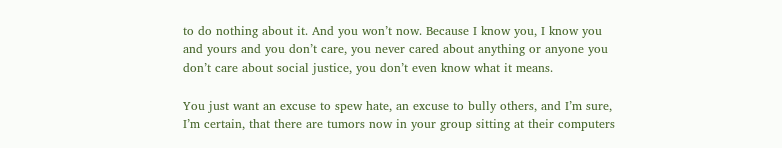to do nothing about it. And you won’t now. Because I know you, I know you and yours and you don’t care, you never cared about anything or anyone you don’t care about social justice, you don’t even know what it means.

You just want an excuse to spew hate, an excuse to bully others, and I’m sure, I’m certain, that there are tumors now in your group sitting at their computers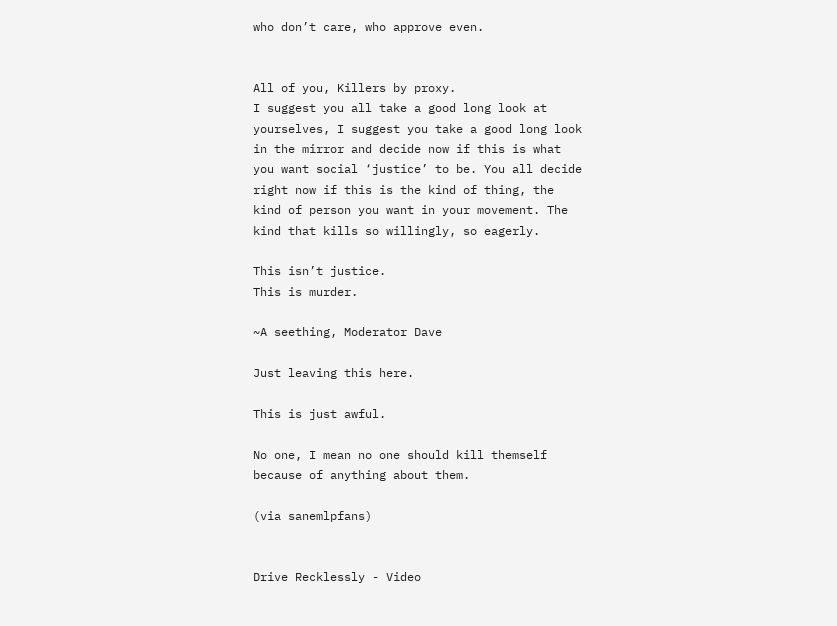who don’t care, who approve even.


All of you, Killers by proxy.
I suggest you all take a good long look at yourselves, I suggest you take a good long look in the mirror and decide now if this is what you want social ‘justice’ to be. You all decide right now if this is the kind of thing, the kind of person you want in your movement. The kind that kills so willingly, so eagerly.

This isn’t justice.
This is murder.

~A seething, Moderator Dave

Just leaving this here.

This is just awful.

No one, I mean no one should kill themself because of anything about them.

(via sanemlpfans)


Drive Recklessly - Video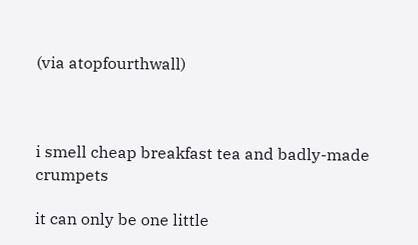(via atopfourthwall)



i smell cheap breakfast tea and badly-made crumpets

it can only be one little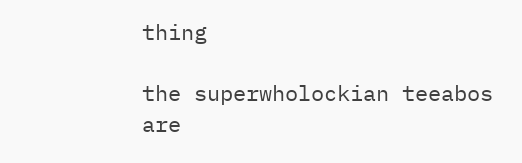thing

the superwholockian teeabos are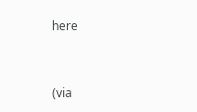here


(via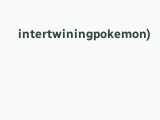intertwiningpokemon)